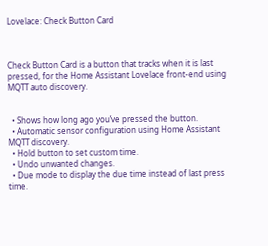Lovelace: Check Button Card



Check Button Card is a button that tracks when it is last pressed, for the Home Assistant Lovelace front-end using MQTT auto discovery.


  • Shows how long ago you’ve pressed the button.
  • Automatic sensor configuration using Home Assistant MQTT discovery.
  • Hold button to set custom time.
  • Undo unwanted changes.
  • Due mode to display the due time instead of last press time.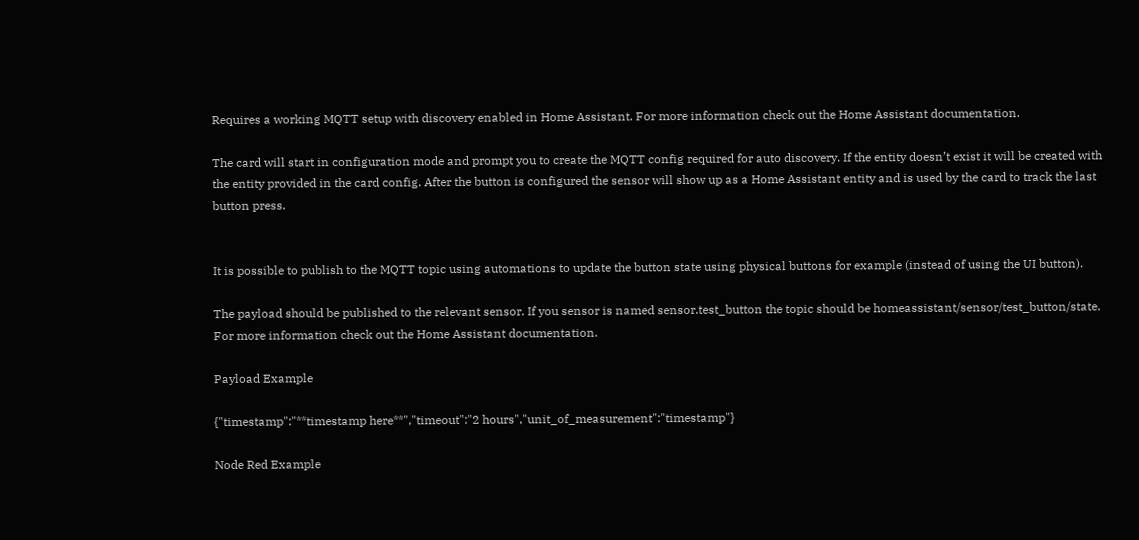Requires a working MQTT setup with discovery enabled in Home Assistant. For more information check out the Home Assistant documentation.

The card will start in configuration mode and prompt you to create the MQTT config required for auto discovery. If the entity doesn’t exist it will be created with the entity provided in the card config. After the button is configured the sensor will show up as a Home Assistant entity and is used by the card to track the last button press.


It is possible to publish to the MQTT topic using automations to update the button state using physical buttons for example (instead of using the UI button).

The payload should be published to the relevant sensor. If you sensor is named sensor.test_button the topic should be homeassistant/sensor/test_button/state. For more information check out the Home Assistant documentation.

Payload Example

{"timestamp":"**timestamp here**","timeout":"2 hours","unit_of_measurement":"timestamp"}

Node Red Example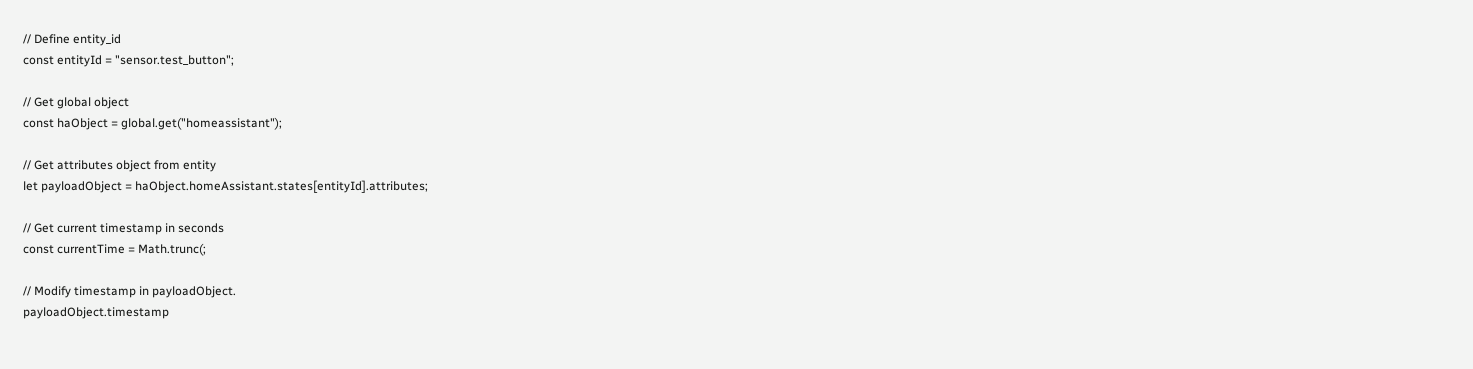// Define entity_id
const entityId = "sensor.test_button";

// Get global object
const haObject = global.get("homeassistant");

// Get attributes object from entity
let payloadObject = haObject.homeAssistant.states[entityId].attributes;

// Get current timestamp in seconds
const currentTime = Math.trunc(;

// Modify timestamp in payloadObject.
payloadObject.timestamp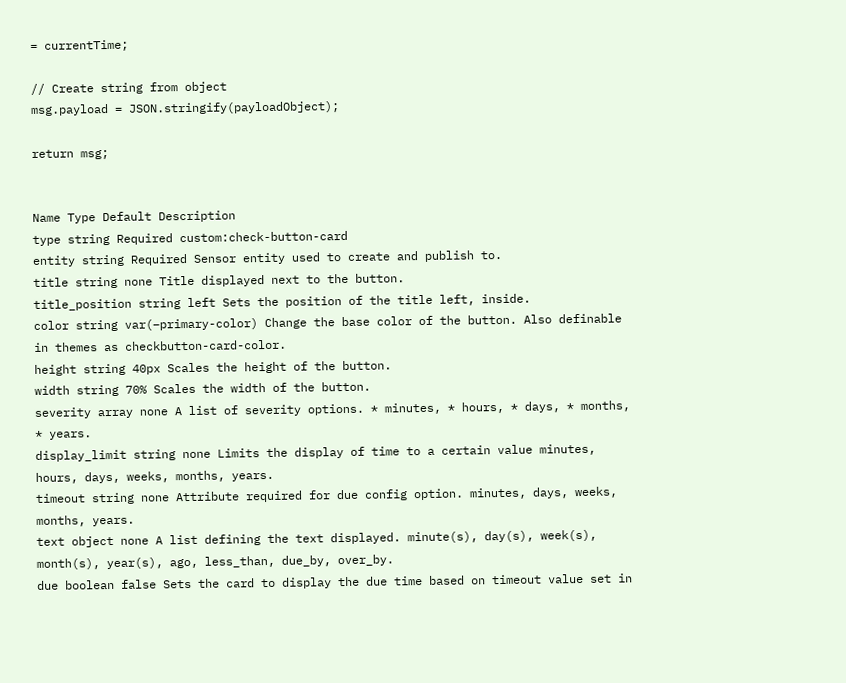= currentTime;

// Create string from object
msg.payload = JSON.stringify(payloadObject);

return msg;


Name Type Default Description
type string Required custom:check-button-card
entity string Required Sensor entity used to create and publish to.
title string none Title displayed next to the button.
title_position string left Sets the position of the title left, inside.
color string var(–primary-color) Change the base color of the button. Also definable in themes as checkbutton-card-color.
height string 40px Scales the height of the button.
width string 70% Scales the width of the button.
severity array none A list of severity options. * minutes, * hours, * days, * months, * years.
display_limit string none Limits the display of time to a certain value minutes, hours, days, weeks, months, years.
timeout string none Attribute required for due config option. minutes, days, weeks, months, years.
text object none A list defining the text displayed. minute(s), day(s), week(s), month(s), year(s), ago, less_than, due_by, over_by.
due boolean false Sets the card to display the due time based on timeout value set in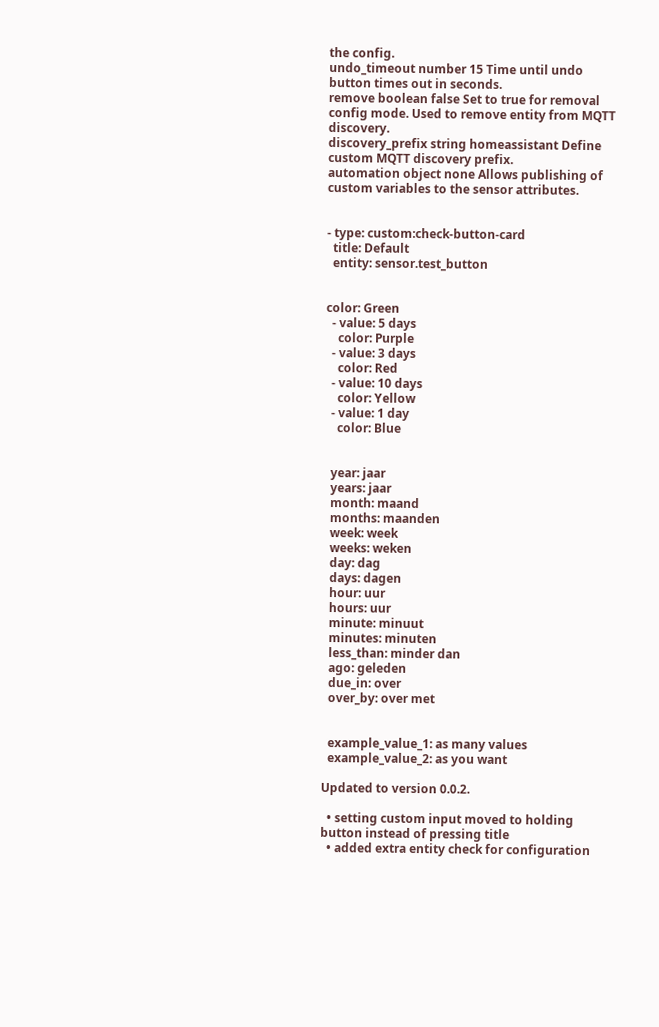the config.
undo_timeout number 15 Time until undo button times out in seconds.
remove boolean false Set to true for removal config mode. Used to remove entity from MQTT discovery.
discovery_prefix string homeassistant Define custom MQTT discovery prefix.
automation object none Allows publishing of custom variables to the sensor attributes.


- type: custom:check-button-card
  title: Default
  entity: sensor.test_button


color: Green
  - value: 5 days
    color: Purple
  - value: 3 days
    color: Red
  - value: 10 days
    color: Yellow
  - value: 1 day
    color: Blue


  year: jaar
  years: jaar
  month: maand
  months: maanden
  week: week
  weeks: weken
  day: dag
  days: dagen
  hour: uur
  hours: uur
  minute: minuut
  minutes: minuten
  less_than: minder dan
  ago: geleden
  due_in: over
  over_by: over met


  example_value_1: as many values
  example_value_2: as you want

Updated to version 0.0.2.

  • setting custom input moved to holding button instead of pressing title
  • added extra entity check for configuration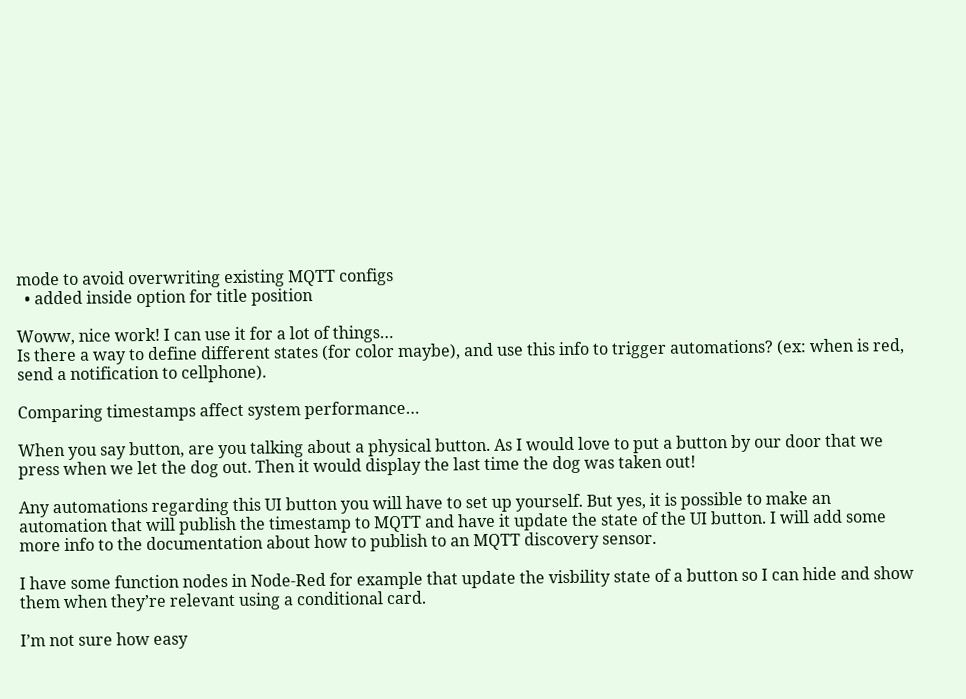mode to avoid overwriting existing MQTT configs
  • added inside option for title position

Woww, nice work! I can use it for a lot of things…
Is there a way to define different states (for color maybe), and use this info to trigger automations? (ex: when is red, send a notification to cellphone).

Comparing timestamps affect system performance…

When you say button, are you talking about a physical button. As I would love to put a button by our door that we press when we let the dog out. Then it would display the last time the dog was taken out!

Any automations regarding this UI button you will have to set up yourself. But yes, it is possible to make an automation that will publish the timestamp to MQTT and have it update the state of the UI button. I will add some more info to the documentation about how to publish to an MQTT discovery sensor.

I have some function nodes in Node-Red for example that update the visbility state of a button so I can hide and show them when they’re relevant using a conditional card.

I’m not sure how easy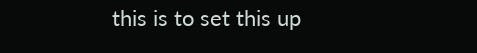this is to set this up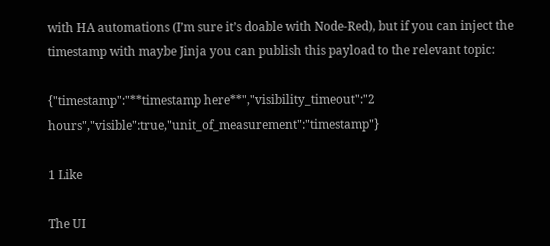with HA automations (I’m sure it’s doable with Node-Red), but if you can inject the timestamp with maybe Jinja you can publish this payload to the relevant topic:

{"timestamp":"**timestamp here**","visibility_timeout":"2 hours","visible":true,"unit_of_measurement":"timestamp"}

1 Like

The UI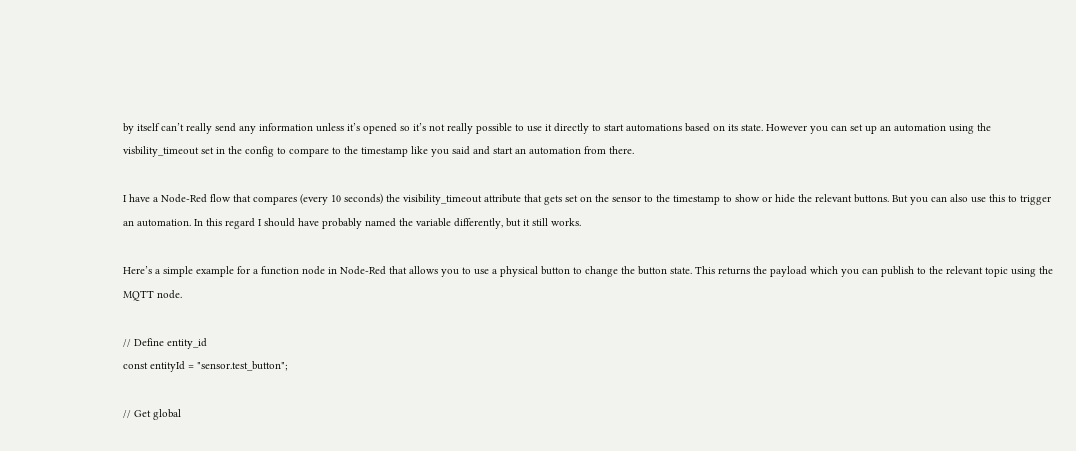by itself can’t really send any information unless it’s opened so it’s not really possible to use it directly to start automations based on its state. However you can set up an automation using the visbility_timeout set in the config to compare to the timestamp like you said and start an automation from there.

I have a Node-Red flow that compares (every 10 seconds) the visibility_timeout attribute that gets set on the sensor to the timestamp to show or hide the relevant buttons. But you can also use this to trigger an automation. In this regard I should have probably named the variable differently, but it still works.

Here’s a simple example for a function node in Node-Red that allows you to use a physical button to change the button state. This returns the payload which you can publish to the relevant topic using the MQTT node.

// Define entity_id
const entityId = "sensor.test_button";

// Get global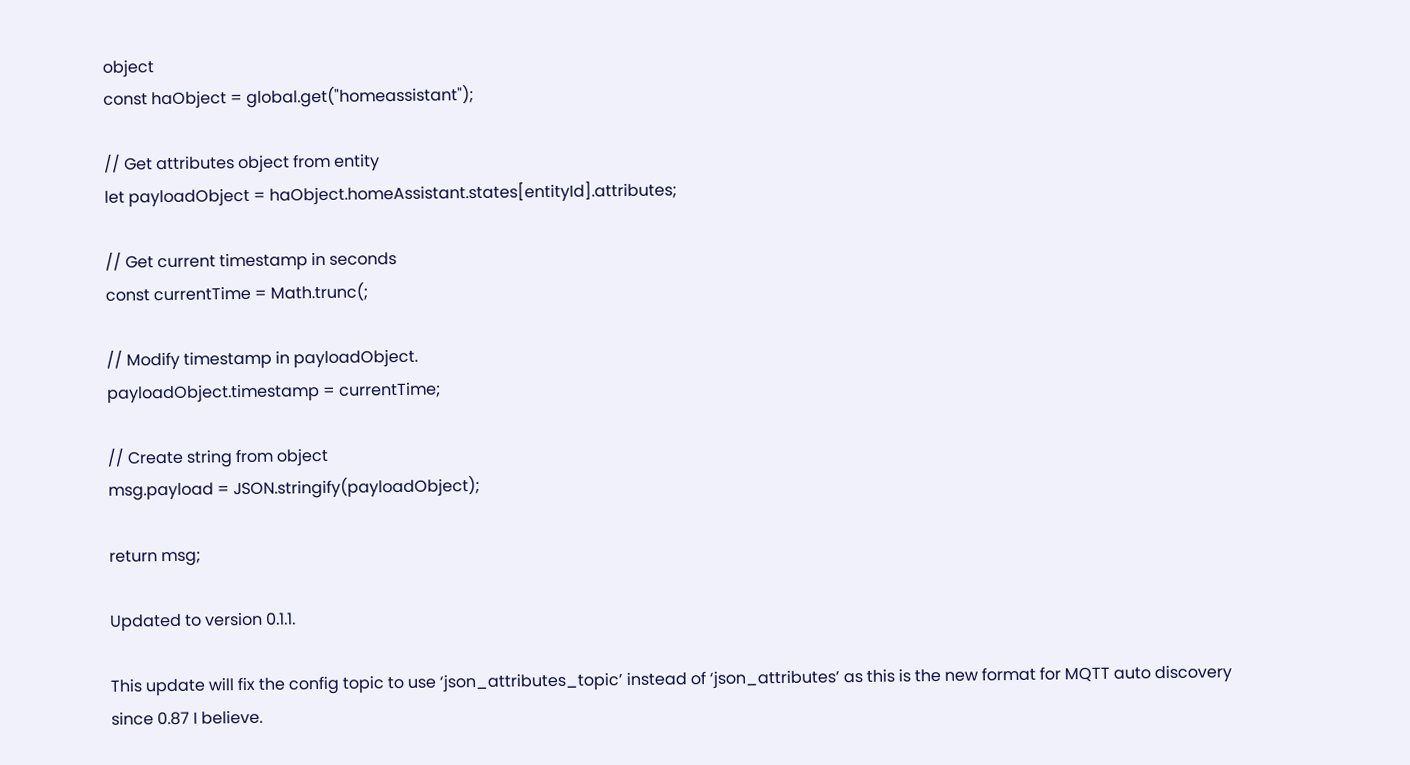object
const haObject = global.get("homeassistant");

// Get attributes object from entity
let payloadObject = haObject.homeAssistant.states[entityId].attributes;

// Get current timestamp in seconds
const currentTime = Math.trunc(;

// Modify timestamp in payloadObject.
payloadObject.timestamp = currentTime;

// Create string from object
msg.payload = JSON.stringify(payloadObject);

return msg;

Updated to version 0.1.1.

This update will fix the config topic to use ‘json_attributes_topic’ instead of ‘json_attributes’ as this is the new format for MQTT auto discovery since 0.87 I believe.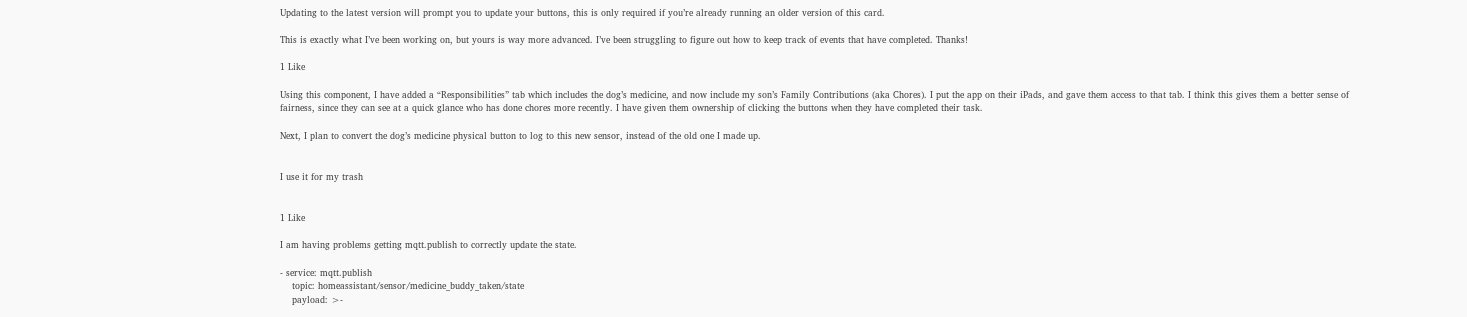Updating to the latest version will prompt you to update your buttons, this is only required if you’re already running an older version of this card.

This is exactly what I’ve been working on, but yours is way more advanced. I’ve been struggling to figure out how to keep track of events that have completed. Thanks!

1 Like

Using this component, I have added a “Responsibilities” tab which includes the dog’s medicine, and now include my son’s Family Contributions (aka Chores). I put the app on their iPads, and gave them access to that tab. I think this gives them a better sense of fairness, since they can see at a quick glance who has done chores more recently. I have given them ownership of clicking the buttons when they have completed their task.

Next, I plan to convert the dog’s medicine physical button to log to this new sensor, instead of the old one I made up.


I use it for my trash


1 Like

I am having problems getting mqtt.publish to correctly update the state.

- service: mqtt.publish
    topic: homeassistant/sensor/medicine_buddy_taken/state
    payload: >-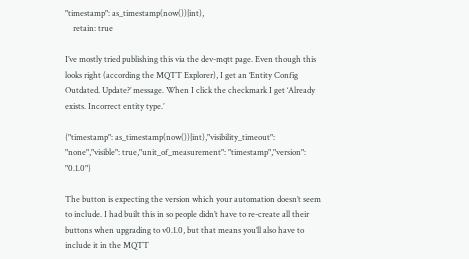"timestamp": as_timestamp(now())|int),
    retain: true

I’ve mostly tried publishing this via the dev-mqtt page. Even though this looks right (according the MQTT Explorer), I get an ‘Entity Config Outdated. Update?’ message. When I click the checkmark I get ‘Already exists. Incorrect entity type.’

{"timestamp": as_timestamp(now())|int),"visibility_timeout": "none","visible": true,"unit_of_measurement": "timestamp","version": "0.1.0"}

The button is expecting the version which your automation doesn’t seem to include. I had built this in so people didn’t have to re-create all their buttons when upgrading to v0.1.0, but that means you’ll also have to include it in the MQTT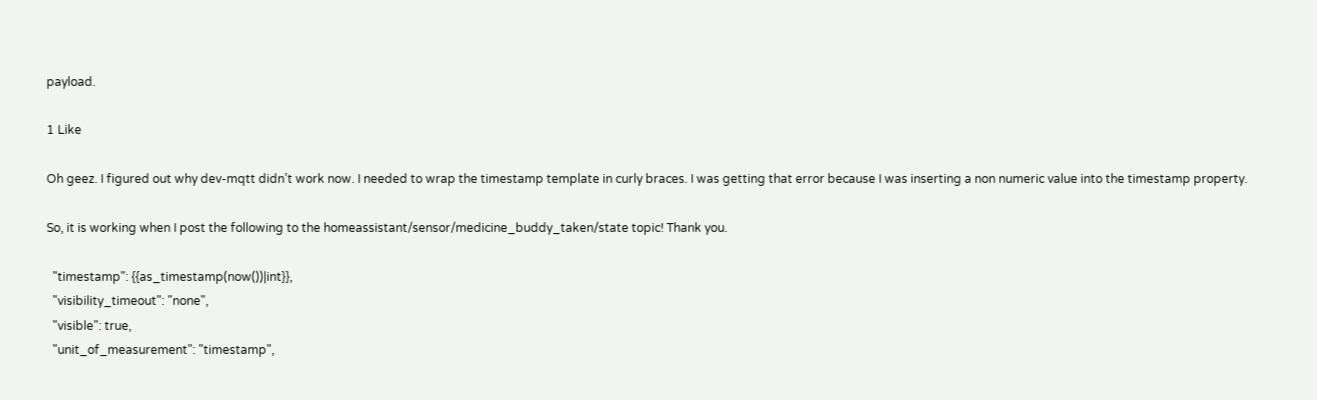payload.

1 Like

Oh geez. I figured out why dev-mqtt didn’t work now. I needed to wrap the timestamp template in curly braces. I was getting that error because I was inserting a non numeric value into the timestamp property.

So, it is working when I post the following to the homeassistant/sensor/medicine_buddy_taken/state topic! Thank you.

  "timestamp": {{as_timestamp(now())|int}},
  "visibility_timeout": "none",
  "visible": true,
  "unit_of_measurement": "timestamp",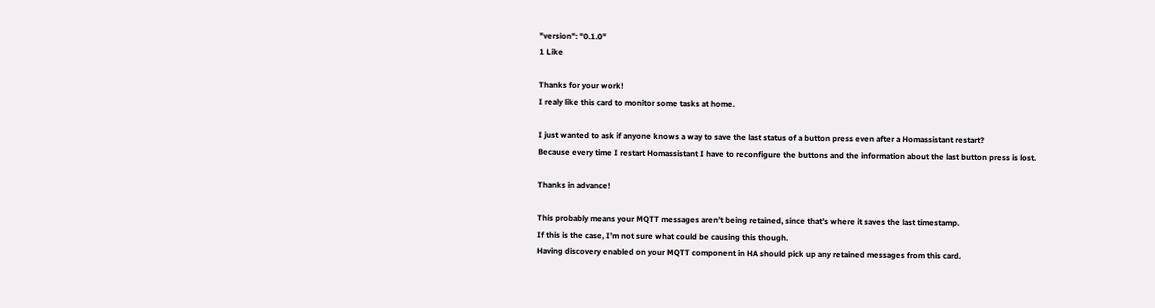"version": "0.1.0"
1 Like

Thanks for your work!
I realy like this card to monitor some tasks at home.

I just wanted to ask if anyone knows a way to save the last status of a button press even after a Homassistant restart?
Because every time I restart Homassistant I have to reconfigure the buttons and the information about the last button press is lost.

Thanks in advance!

This probably means your MQTT messages aren’t being retained, since that’s where it saves the last timestamp.
If this is the case, I’m not sure what could be causing this though.
Having discovery enabled on your MQTT component in HA should pick up any retained messages from this card.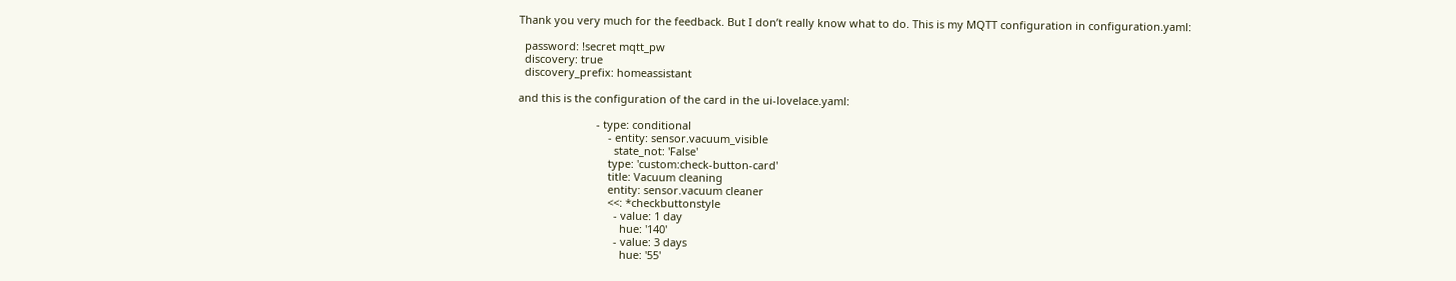Thank you very much for the feedback. But I don’t really know what to do. This is my MQTT configuration in configuration.yaml:

  password: !secret mqtt_pw
  discovery: true
  discovery_prefix: homeassistant

and this is the configuration of the card in the ui-lovelace.yaml:

                          - type: conditional
                              - entity: sensor.vacuum_visible
                                state_not: 'False'
                              type: 'custom:check-button-card'
                              title: Vacuum cleaning
                              entity: sensor.vacuum cleaner
                              <<: *checkbuttonstyle
                                - value: 1 day
                                  hue: '140'
                                - value: 3 days
                                  hue: '55'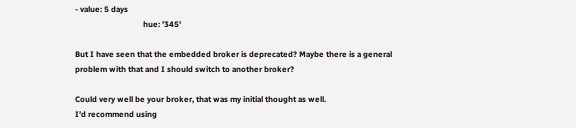- value: 5 days
                                  hue: '345'

But I have seen that the embedded broker is deprecated? Maybe there is a general problem with that and I should switch to another broker?

Could very well be your broker, that was my initial thought as well.
I’d recommend using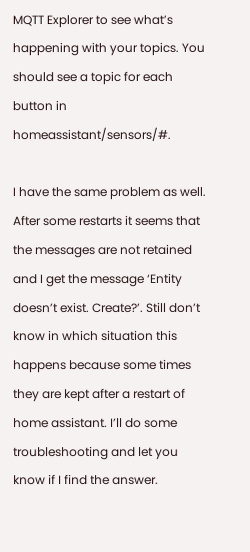MQTT Explorer to see what’s happening with your topics. You should see a topic for each button in homeassistant/sensors/#.

I have the same problem as well. After some restarts it seems that the messages are not retained and I get the message ‘Entity doesn’t exist. Create?’. Still don’t know in which situation this happens because some times they are kept after a restart of home assistant. I’ll do some troubleshooting and let you know if I find the answer.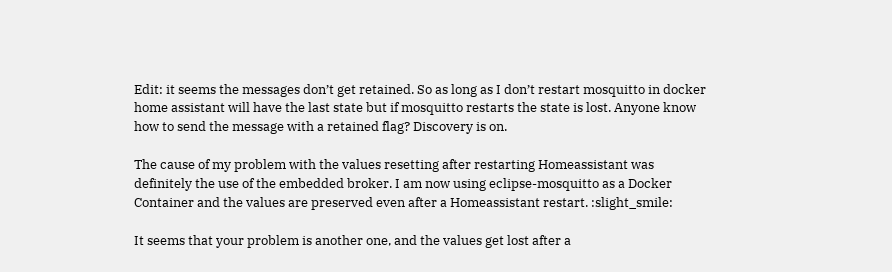Edit: it seems the messages don’t get retained. So as long as I don’t restart mosquitto in docker home assistant will have the last state but if mosquitto restarts the state is lost. Anyone know how to send the message with a retained flag? Discovery is on.

The cause of my problem with the values resetting after restarting Homeassistant was definitely the use of the embedded broker. I am now using eclipse-mosquitto as a Docker Container and the values are preserved even after a Homeassistant restart. :slight_smile:

It seems that your problem is another one, and the values get lost after a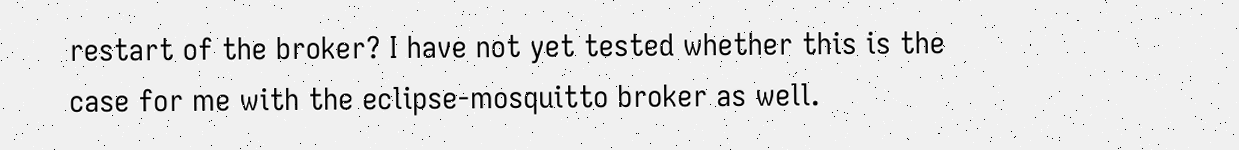restart of the broker? I have not yet tested whether this is the case for me with the eclipse-mosquitto broker as well.